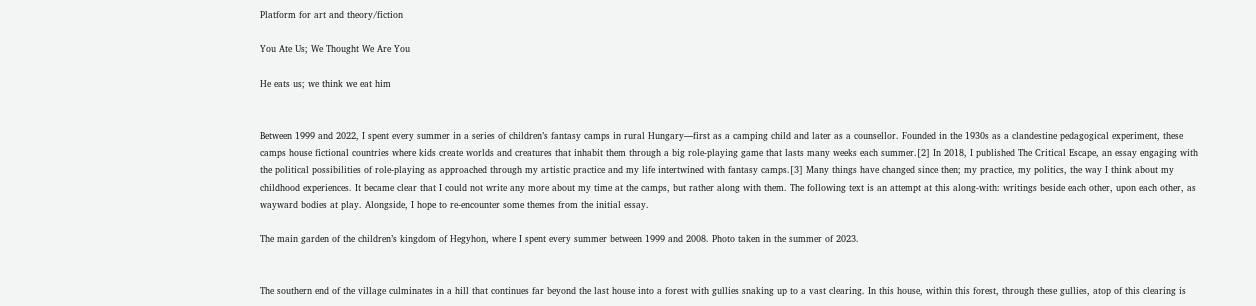Platform for art and theory/fiction

You Ate Us; We Thought We Are You

He eats us; we think we eat him


Between 1999 and 2022, I spent every summer in a series of children’s fantasy camps in rural Hungary—first as a camping child and later as a counsellor. Founded in the 1930s as a clandestine pedagogical experiment, these camps house fictional countries where kids create worlds and creatures that inhabit them through a big role-playing game that lasts many weeks each summer.[2] In 2018, I published The Critical Escape, an essay engaging with the political possibilities of role-playing as approached through my artistic practice and my life intertwined with fantasy camps.[3] Many things have changed since then; my practice, my politics, the way I think about my childhood experiences. It became clear that I could not write any more about my time at the camps, but rather along with them. The following text is an attempt at this along-with: writings beside each other, upon each other, as wayward bodies at play. Alongside, I hope to re-encounter some themes from the initial essay.

The main garden of the children’s kingdom of Hegyhon, where I spent every summer between 1999 and 2008. Photo taken in the summer of 2023.


The southern end of the village culminates in a hill that continues far beyond the last house into a forest with gullies snaking up to a vast clearing. In this house, within this forest, through these gullies, atop of this clearing is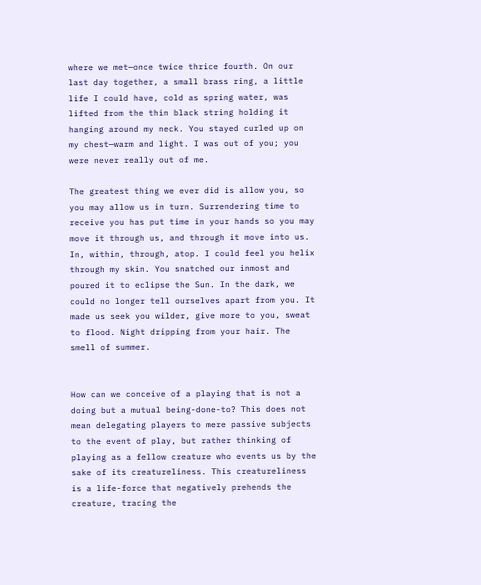where we met—once twice thrice fourth. On our last day together, a small brass ring, a little life I could have, cold as spring water, was lifted from the thin black string holding it hanging around my neck. You stayed curled up on my chest—warm and light. I was out of you; you were never really out of me.

The greatest thing we ever did is allow you, so you may allow us in turn. Surrendering time to receive you has put time in your hands so you may move it through us, and through it move into us. In, within, through, atop. I could feel you helix through my skin. You snatched our inmost and poured it to eclipse the Sun. In the dark, we could no longer tell ourselves apart from you. It made us seek you wilder, give more to you, sweat to flood. Night dripping from your hair. The smell of summer.


How can we conceive of a playing that is not a doing but a mutual being-done-to? This does not mean delegating players to mere passive subjects to the event of play, but rather thinking of playing as a fellow creature who events us by the sake of its creatureliness. This creatureliness is a life-force that negatively prehends the creature, tracing the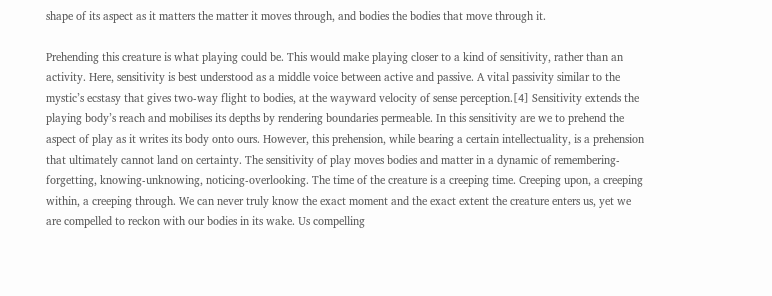shape of its aspect as it matters the matter it moves through, and bodies the bodies that move through it.

Prehending this creature is what playing could be. This would make playing closer to a kind of sensitivity, rather than an activity. Here, sensitivity is best understood as a middle voice between active and passive. A vital passivity similar to the mystic’s ecstasy that gives two-way flight to bodies, at the wayward velocity of sense perception.[4] Sensitivity extends the playing body’s reach and mobilises its depths by rendering boundaries permeable. In this sensitivity are we to prehend the aspect of play as it writes its body onto ours. However, this prehension, while bearing a certain intellectuality, is a prehension that ultimately cannot land on certainty. The sensitivity of play moves bodies and matter in a dynamic of remembering-forgetting, knowing-unknowing, noticing-overlooking. The time of the creature is a creeping time. Creeping upon, a creeping within, a creeping through. We can never truly know the exact moment and the exact extent the creature enters us, yet we are compelled to reckon with our bodies in its wake. Us compelling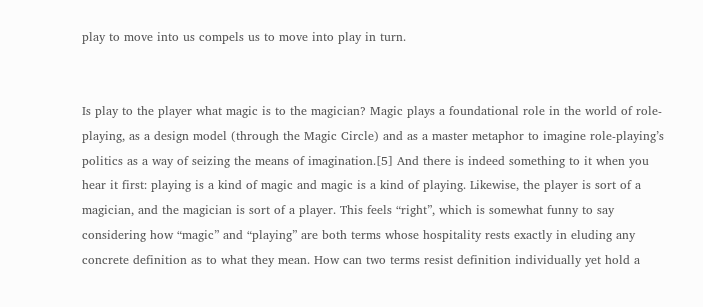play to move into us compels us to move into play in turn.


Is play to the player what magic is to the magician? Magic plays a foundational role in the world of role-playing, as a design model (through the Magic Circle) and as a master metaphor to imagine role-playing’s politics as a way of seizing the means of imagination.[5] And there is indeed something to it when you hear it first: playing is a kind of magic and magic is a kind of playing. Likewise, the player is sort of a magician, and the magician is sort of a player. This feels “right”, which is somewhat funny to say considering how “magic” and “playing” are both terms whose hospitality rests exactly in eluding any concrete definition as to what they mean. How can two terms resist definition individually yet hold a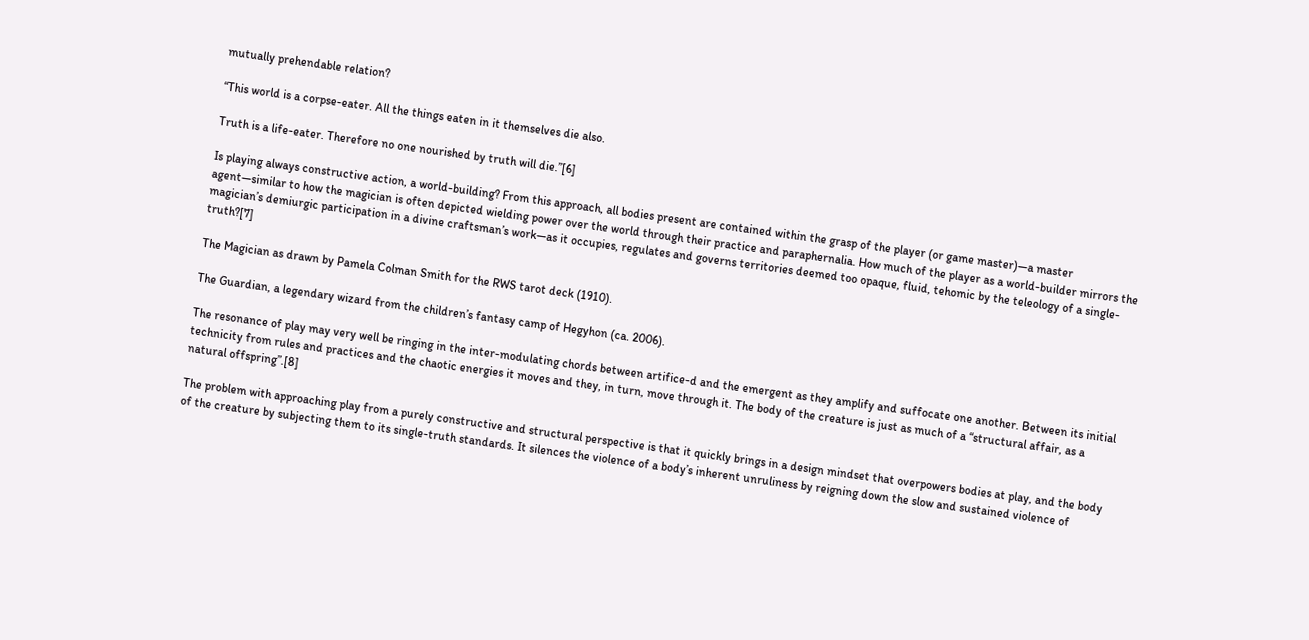mutually prehendable relation?

“This world is a corpse-eater. All the things eaten in it themselves die also.

Truth is a life-eater. Therefore no one nourished by truth will die.”[6]

Is playing always constructive action, a world-building? From this approach, all bodies present are contained within the grasp of the player (or game master)—a master agent—similar to how the magician is often depicted wielding power over the world through their practice and paraphernalia. How much of the player as a world-builder mirrors the magician’s demiurgic participation in a divine craftsman’s work—as it occupies, regulates and governs territories deemed too opaque, fluid, tehomic by the teleology of a single-truth?[7]

The Magician as drawn by Pamela Colman Smith for the RWS tarot deck (1910).

The Guardian, a legendary wizard from the children’s fantasy camp of Hegyhon (ca. 2006).

The resonance of play may very well be ringing in the inter-modulating chords between artifice-d and the emergent as they amplify and suffocate one another. Between its initial technicity from rules and practices and the chaotic energies it moves and they, in turn, move through it. The body of the creature is just as much of a “structural affair, as a natural offspring”.[8]

The problem with approaching play from a purely constructive and structural perspective is that it quickly brings in a design mindset that overpowers bodies at play, and the body of the creature by subjecting them to its single-truth standards. It silences the violence of a body’s inherent unruliness by reigning down the slow and sustained violence of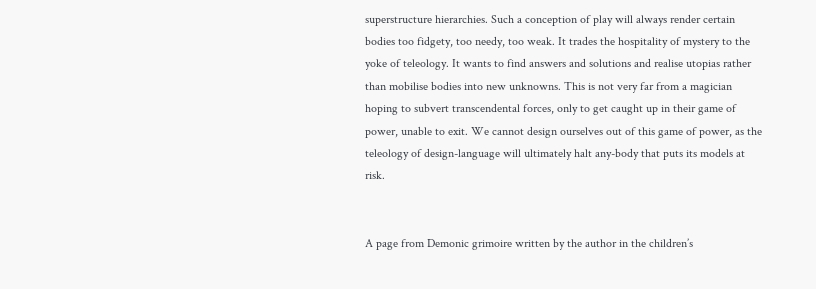superstructure hierarchies. Such a conception of play will always render certain bodies too fidgety, too needy, too weak. It trades the hospitality of mystery to the yoke of teleology. It wants to find answers and solutions and realise utopias rather than mobilise bodies into new unknowns. This is not very far from a magician hoping to subvert transcendental forces, only to get caught up in their game of power, unable to exit. We cannot design ourselves out of this game of power, as the teleology of design-language will ultimately halt any-body that puts its models at risk.


A page from Demonic grimoire written by the author in the children’s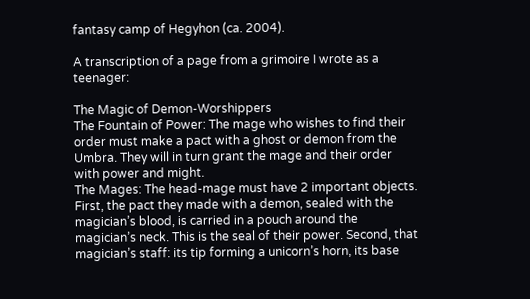fantasy camp of Hegyhon (ca. 2004).

A transcription of a page from a grimoire I wrote as a teenager:

The Magic of Demon-Worshippers
The Fountain of Power: The mage who wishes to find their order must make a pact with a ghost or demon from the Umbra. They will in turn grant the mage and their order with power and might.
The Mages: The head-mage must have 2 important objects. First, the pact they made with a demon, sealed with the magician’s blood, is carried in a pouch around the magician’s neck. This is the seal of their power. Second, that magician’s staff: its tip forming a unicorn’s horn, its base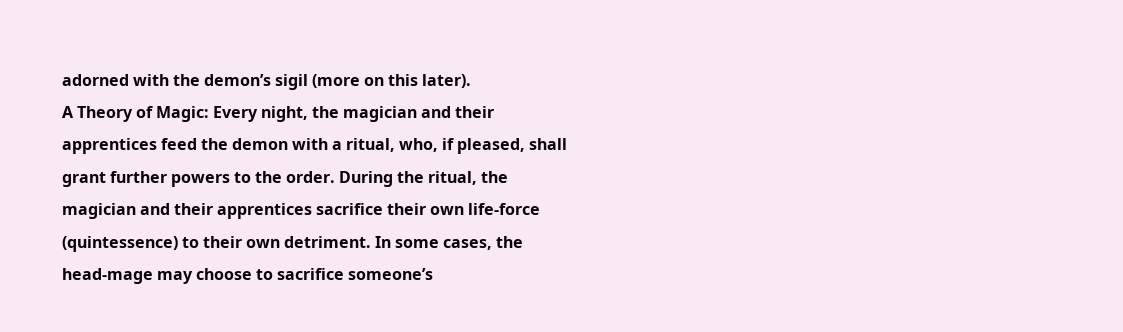adorned with the demon’s sigil (more on this later).
A Theory of Magic: Every night, the magician and their apprentices feed the demon with a ritual, who, if pleased, shall grant further powers to the order. During the ritual, the magician and their apprentices sacrifice their own life-force (quintessence) to their own detriment. In some cases, the head-mage may choose to sacrifice someone’s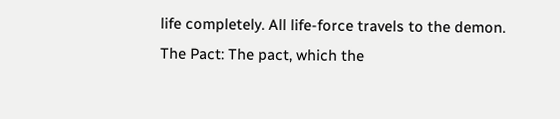life completely. All life-force travels to the demon.
The Pact: The pact, which the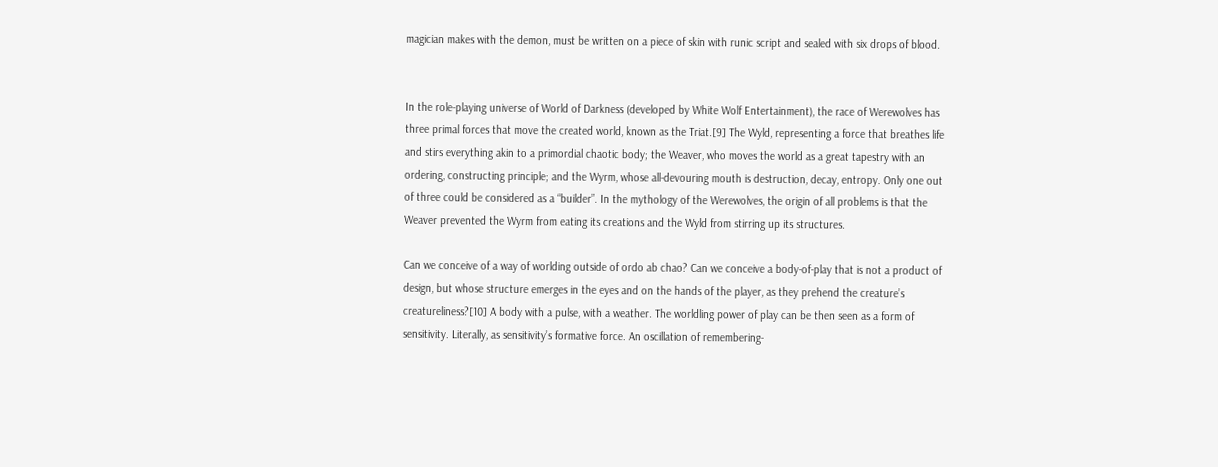magician makes with the demon, must be written on a piece of skin with runic script and sealed with six drops of blood.


In the role-playing universe of World of Darkness (developed by White Wolf Entertainment), the race of Werewolves has three primal forces that move the created world, known as the Triat.[9] The Wyld, representing a force that breathes life and stirs everything akin to a primordial chaotic body; the Weaver, who moves the world as a great tapestry with an ordering, constructing principle; and the Wyrm, whose all-devouring mouth is destruction, decay, entropy. Only one out of three could be considered as a “builder”. In the mythology of the Werewolves, the origin of all problems is that the Weaver prevented the Wyrm from eating its creations and the Wyld from stirring up its structures.

Can we conceive of a way of worlding outside of ordo ab chao? Can we conceive a body-of-play that is not a product of design, but whose structure emerges in the eyes and on the hands of the player, as they prehend the creature’s creatureliness?[10] A body with a pulse, with a weather. The worldling power of play can be then seen as a form of sensitivity. Literally, as sensitivity’s formative force. An oscillation of remembering-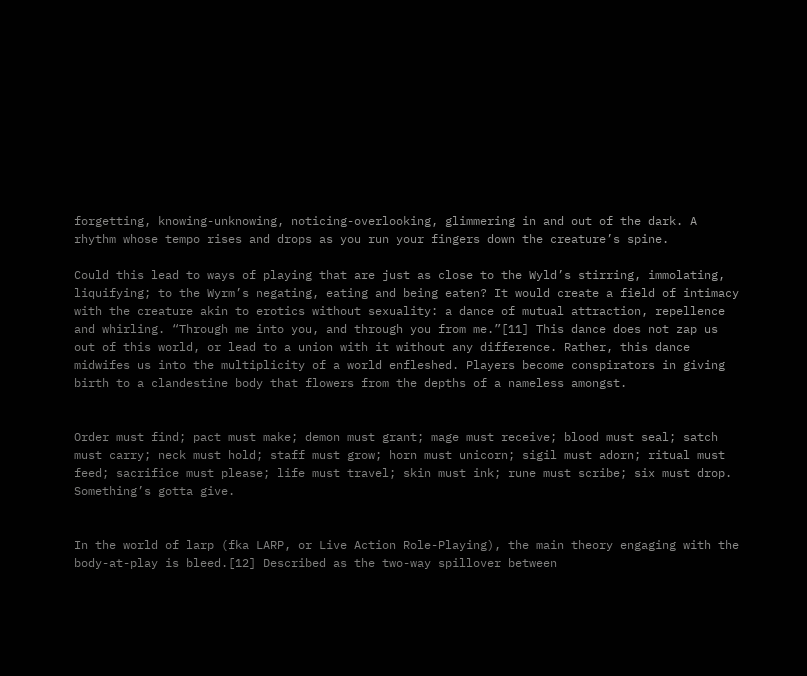forgetting, knowing-unknowing, noticing-overlooking, glimmering in and out of the dark. A rhythm whose tempo rises and drops as you run your fingers down the creature’s spine.

Could this lead to ways of playing that are just as close to the Wyld’s stirring, immolating, liquifying; to the Wyrm’s negating, eating and being eaten? It would create a field of intimacy with the creature akin to erotics without sexuality: a dance of mutual attraction, repellence and whirling. “Through me into you, and through you from me.”[11] This dance does not zap us out of this world, or lead to a union with it without any difference. Rather, this dance midwifes us into the multiplicity of a world enfleshed. Players become conspirators in giving birth to a clandestine body that flowers from the depths of a nameless amongst.


Order must find; pact must make; demon must grant; mage must receive; blood must seal; satch must carry; neck must hold; staff must grow; horn must unicorn; sigil must adorn; ritual must feed; sacrifice must please; life must travel; skin must ink; rune must scribe; six must drop. Something’s gotta give.


In the world of larp (fka LARP, or Live Action Role-Playing), the main theory engaging with the body-at-play is bleed.[12] Described as the two-way spillover between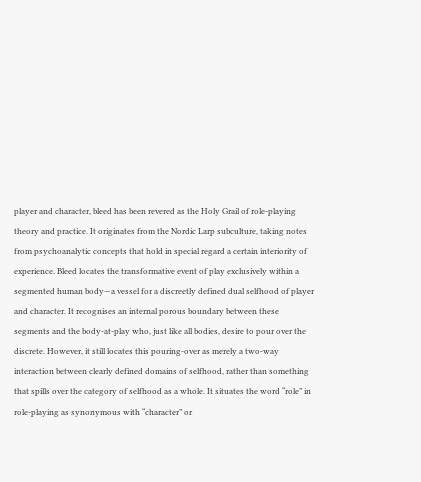player and character, bleed has been revered as the Holy Grail of role-playing theory and practice. It originates from the Nordic Larp subculture, taking notes from psychoanalytic concepts that hold in special regard a certain interiority of experience. Bleed locates the transformative event of play exclusively within a segmented human body—a vessel for a discreetly defined dual selfhood of player and character. It recognises an internal porous boundary between these segments and the body-at-play who, just like all bodies, desire to pour over the discrete. However, it still locates this pouring-over as merely a two-way interaction between clearly defined domains of selfhood, rather than something that spills over the category of selfhood as a whole. It situates the word “role” in role-playing as synonymous with “character” or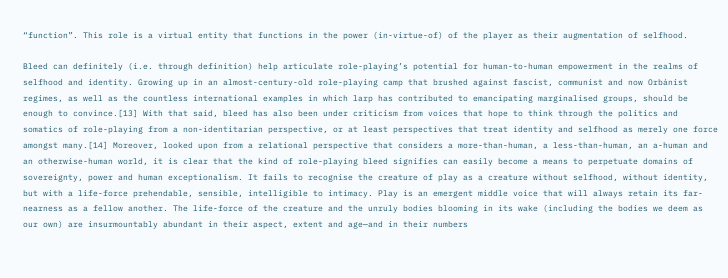“function”. This role is a virtual entity that functions in the power (in-virtue-of) of the player as their augmentation of selfhood.

Bleed can definitely (i.e. through definition) help articulate role-playing’s potential for human-to-human empowerment in the realms of selfhood and identity. Growing up in an almost-century-old role-playing camp that brushed against fascist, communist and now Orbánist regimes, as well as the countless international examples in which larp has contributed to emancipating marginalised groups, should be enough to convince.[13] With that said, bleed has also been under criticism from voices that hope to think through the politics and somatics of role-playing from a non-identitarian perspective, or at least perspectives that treat identity and selfhood as merely one force amongst many.[14] Moreover, looked upon from a relational perspective that considers a more-than-human, a less-than-human, an a-human and an otherwise-human world, it is clear that the kind of role-playing bleed signifies can easily become a means to perpetuate domains of sovereignty, power and human exceptionalism. It fails to recognise the creature of play as a creature without selfhood, without identity, but with a life-force prehendable, sensible, intelligible to intimacy. Play is an emergent middle voice that will always retain its far-nearness as a fellow another. The life-force of the creature and the unruly bodies blooming in its wake (including the bodies we deem as our own) are insurmountably abundant in their aspect, extent and age—and in their numbers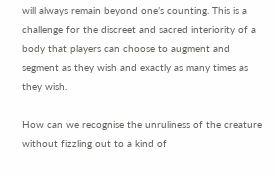will always remain beyond one’s counting. This is a challenge for the discreet and sacred interiority of a body that players can choose to augment and segment as they wish and exactly as many times as they wish.

How can we recognise the unruliness of the creature without fizzling out to a kind of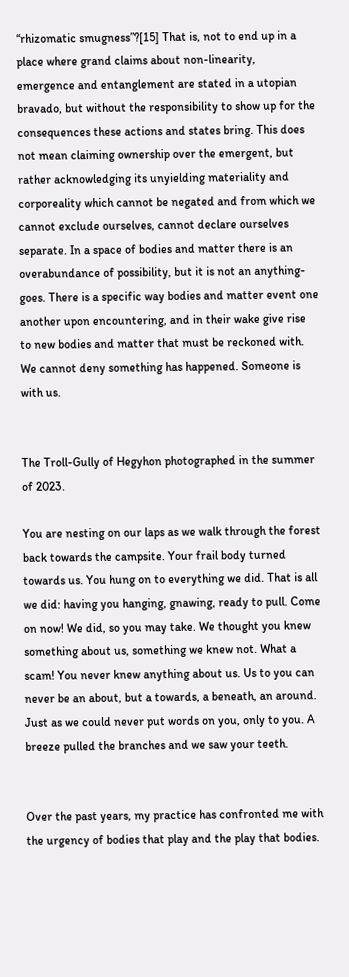“rhizomatic smugness”?[15] That is, not to end up in a place where grand claims about non-linearity, emergence and entanglement are stated in a utopian bravado, but without the responsibility to show up for the consequences these actions and states bring. This does not mean claiming ownership over the emergent, but rather acknowledging its unyielding materiality and corporeality which cannot be negated and from which we cannot exclude ourselves, cannot declare ourselves separate. In a space of bodies and matter there is an overabundance of possibility, but it is not an anything-goes. There is a specific way bodies and matter event one another upon encountering, and in their wake give rise to new bodies and matter that must be reckoned with. We cannot deny something has happened. Someone is with us.


The Troll-Gully of Hegyhon photographed in the summer of 2023.

You are nesting on our laps as we walk through the forest back towards the campsite. Your frail body turned towards us. You hung on to everything we did. That is all we did: having you hanging, gnawing, ready to pull. Come on now! We did, so you may take. We thought you knew something about us, something we knew not. What a scam! You never knew anything about us. Us to you can never be an about, but a towards, a beneath, an around. Just as we could never put words on you, only to you. A breeze pulled the branches and we saw your teeth.


Over the past years, my practice has confronted me with the urgency of bodies that play and the play that bodies.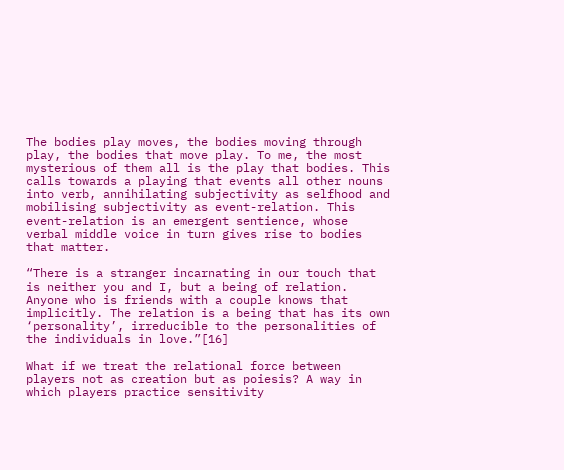The bodies play moves, the bodies moving through play, the bodies that move play. To me, the most mysterious of them all is the play that bodies. This calls towards a playing that events all other nouns into verb, annihilating subjectivity as selfhood and mobilising subjectivity as event-relation. This event-relation is an emergent sentience, whose verbal middle voice in turn gives rise to bodies that matter.

“There is a stranger incarnating in our touch that is neither you and I, but a being of relation. Anyone who is friends with a couple knows that implicitly. The relation is a being that has its own ‘personality’, irreducible to the personalities of the individuals in love.”[16]

What if we treat the relational force between players not as creation but as poiesis? A way in which players practice sensitivity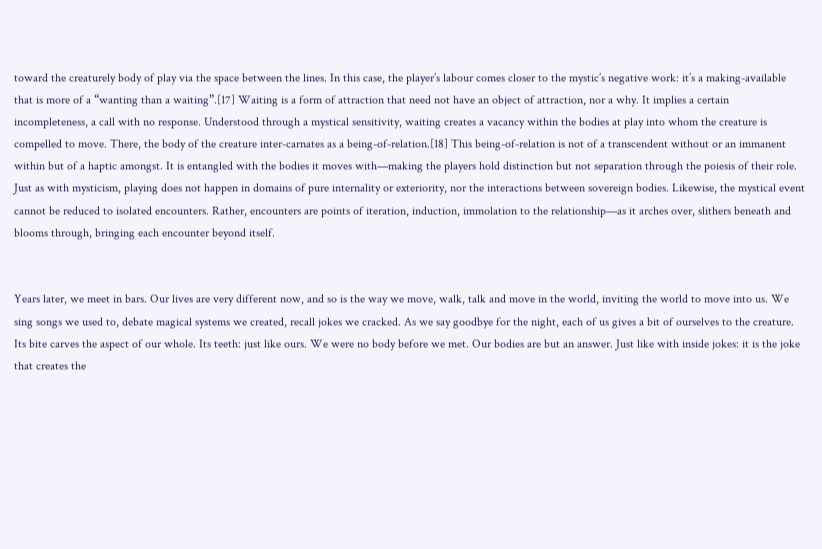toward the creaturely body of play via the space between the lines. In this case, the player’s labour comes closer to the mystic’s negative work: it’s a making-available that is more of a “wanting than a waiting”.[17] Waiting is a form of attraction that need not have an object of attraction, nor a why. It implies a certain incompleteness, a call with no response. Understood through a mystical sensitivity, waiting creates a vacancy within the bodies at play into whom the creature is compelled to move. There, the body of the creature inter-carnates as a being-of-relation.[18] This being-of-relation is not of a transcendent without or an immanent within but of a haptic amongst. It is entangled with the bodies it moves with—making the players hold distinction but not separation through the poiesis of their role. Just as with mysticism, playing does not happen in domains of pure internality or exteriority, nor the interactions between sovereign bodies. Likewise, the mystical event cannot be reduced to isolated encounters. Rather, encounters are points of iteration, induction, immolation to the relationship—as it arches over, slithers beneath and blooms through, bringing each encounter beyond itself.


Years later, we meet in bars. Our lives are very different now, and so is the way we move, walk, talk and move in the world, inviting the world to move into us. We sing songs we used to, debate magical systems we created, recall jokes we cracked. As we say goodbye for the night, each of us gives a bit of ourselves to the creature. Its bite carves the aspect of our whole. Its teeth: just like ours. We were no body before we met. Our bodies are but an answer. Just like with inside jokes: it is the joke that creates the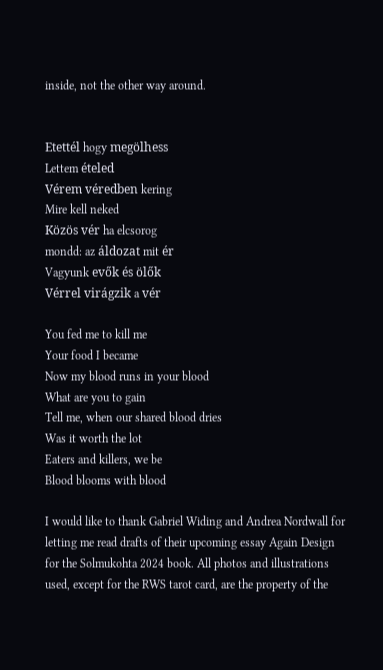inside, not the other way around.


Etettél hogy megölhess
Lettem ételed
Vérem véredben kering
Mire kell neked
Közös vér ha elcsorog
mondd: az áldozat mit ér
Vagyunk evők és ölők
Vérrel virágzik a vér

You fed me to kill me
Your food I became
Now my blood runs in your blood
What are you to gain
Tell me, when our shared blood dries
Was it worth the lot
Eaters and killers, we be
Blood blooms with blood

I would like to thank Gabriel Widing and Andrea Nordwall for letting me read drafts of their upcoming essay Again Design for the Solmukohta 2024 book. All photos and illustrations used, except for the RWS tarot card, are the property of the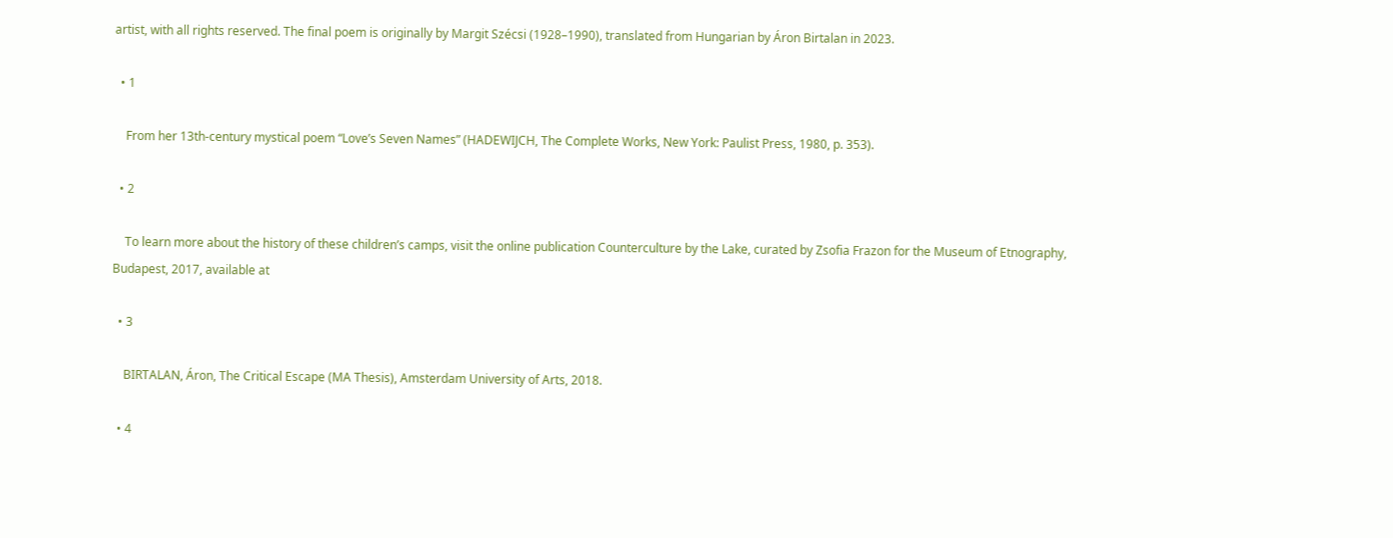artist, with all rights reserved. The final poem is originally by Margit Szécsi (1928–1990), translated from Hungarian by Áron Birtalan in 2023.

  • 1

    From her 13th-century mystical poem “Love’s Seven Names” (HADEWIJCH, The Complete Works, New York: Paulist Press, 1980, p. 353).

  • 2

    To learn more about the history of these children’s camps, visit the online publication Counterculture by the Lake, curated by Zsofia Frazon for the Museum of Etnography, Budapest, 2017, available at

  • 3

    BIRTALAN, Áron, The Critical Escape (MA Thesis), Amsterdam University of Arts, 2018.

  • 4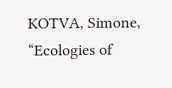KOTVA, Simone, “Ecologies of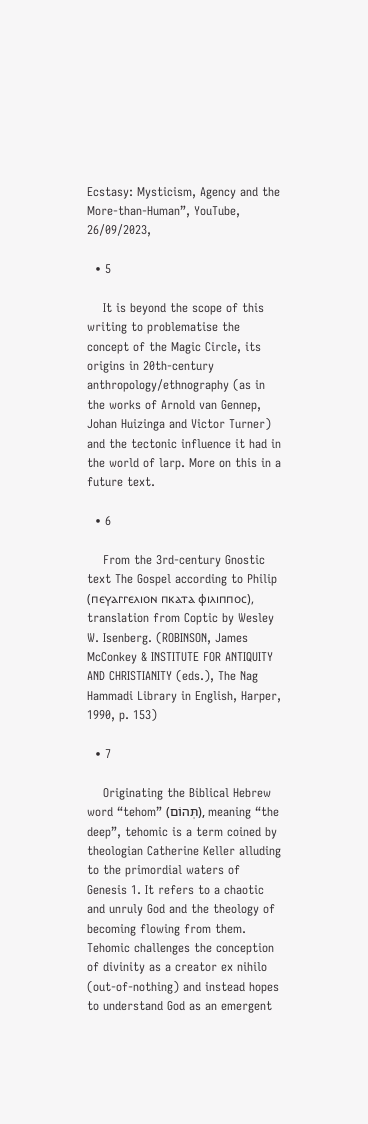Ecstasy: Mysticism, Agency and the More-than-Human”, YouTube, 26/09/2023,

  • 5

    It is beyond the scope of this writing to problematise the concept of the Magic Circle, its origins in 20th-century anthropology/ethnography (as in the works of Arnold van Gennep, Johan Huizinga and Victor Turner) and the tectonic influence it had in the world of larp. More on this in a future text.

  • 6

    From the 3rd-century Gnostic text The Gospel according to Philip (ⲡⲉⲩⲁⲅⲅⲉⲗⲓⲟⲛ ⲡⲕⲁⲧⲁ ⲫⲓⲗⲓⲡⲡⲟⲥ), translation from Coptic by Wesley W. Isenberg. (ROBINSON, James McConkey & INSTITUTE FOR ANTIQUITY AND CHRISTIANITY (eds.), The Nag Hammadi Library in English, Harper, 1990, p. 153)

  • 7

    Originating the Biblical Hebrew word “tehom” (תְּהוֹם), meaning “the deep”, tehomic is a term coined by theologian Catherine Keller alluding to the primordial waters of Genesis 1. It refers to a chaotic and unruly God and the theology of becoming flowing from them. Tehomic challenges the conception of divinity as a creator ex nihilo (out-of-nothing) and instead hopes to understand God as an emergent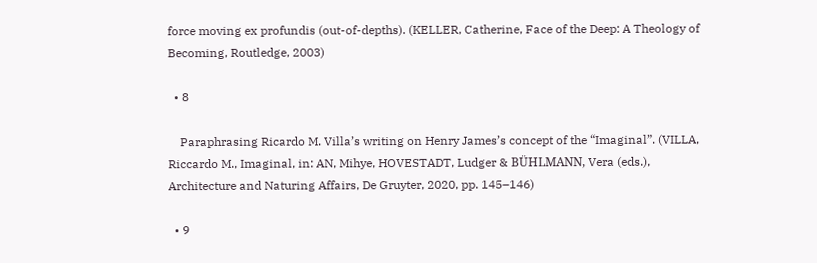force moving ex profundis (out-of-depths). (KELLER, Catherine, Face of the Deep: A Theology of Becoming, Routledge, 2003)

  • 8

    Paraphrasing Ricardo M. Villa’s writing on Henry James’s concept of the “Imaginal”. (VILLA, Riccardo M., Imaginal, in: AN, Mihye, HOVESTADT, Ludger & BÜHLMANN, Vera (eds.), Architecture and Naturing Affairs, De Gruyter, 2020, pp. 145–146)

  • 9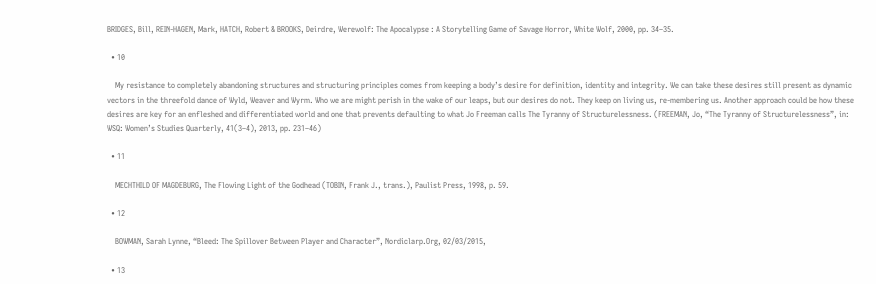BRIDGES, Bill, REIN-HAGEN, Mark, HATCH, Robert & BROOKS, Deirdre, Werewolf: The Apocalypse : A Storytelling Game of Savage Horror, White Wolf, 2000, pp. 34–35.

  • 10

    My resistance to completely abandoning structures and structuring principles comes from keeping a body’s desire for definition, identity and integrity. We can take these desires still present as dynamic vectors in the threefold dance of Wyld, Weaver and Wyrm. Who we are might perish in the wake of our leaps, but our desires do not. They keep on living us, re-membering us. Another approach could be how these desires are key for an enfleshed and differentiated world and one that prevents defaulting to what Jo Freeman calls The Tyranny of Structurelessness. (FREEMAN, Jo, “The Tyranny of Structurelessness”, in: WSQ: Women’s Studies Quarterly, 41(3–4), 2013, pp. 231–46)

  • 11

    MECHTHILD OF MAGDEBURG, The Flowing Light of the Godhead (TOBIN, Frank J., trans.), Paulist Press, 1998, p. 59.

  • 12

    BOWMAN, Sarah Lynne, “Bleed: The Spillover Between Player and Character”, Nordiclarp.Org, 02/03/2015,

  • 13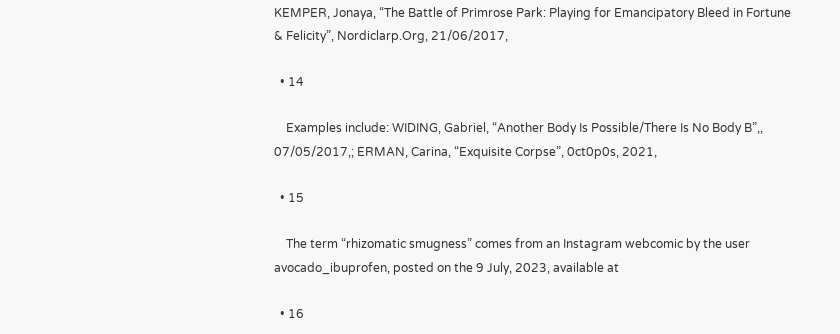KEMPER, Jonaya, “The Battle of Primrose Park: Playing for Emancipatory Bleed in Fortune & Felicity”, Nordiclarp.Org, 21/06/2017,

  • 14

    Examples include: WIDING, Gabriel, “Another Body Is Possible/There Is No Body B”,, 07/05/2017,; ERMAN, Carina, “Exquisite Corpse”, 0ct0p0s, 2021,

  • 15

    The term “rhizomatic smugness” comes from an Instagram webcomic by the user avocado_ibuprofen, posted on the 9 July, 2023, available at

  • 16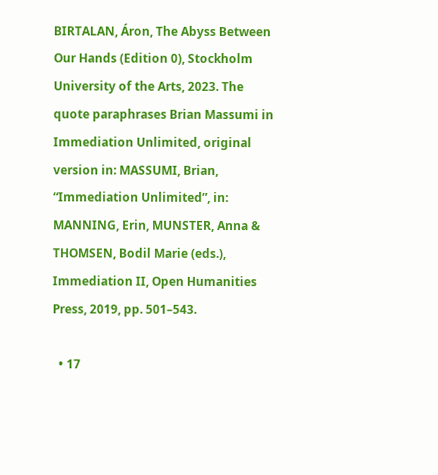BIRTALAN, Áron, The Abyss Between Our Hands (Edition 0), Stockholm University of the Arts, 2023. The quote paraphrases Brian Massumi in Immediation Unlimited, original version in: MASSUMI, Brian, “Immediation Unlimited”, in: MANNING, Erin, MUNSTER, Anna & THOMSEN, Bodil Marie (eds.), Immediation II, Open Humanities Press, 2019, pp. 501–543.

  • 17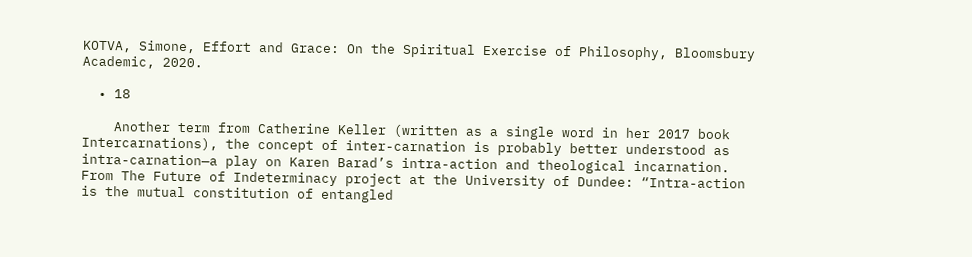KOTVA, Simone, Effort and Grace: On the Spiritual Exercise of Philosophy, Bloomsbury Academic, 2020.

  • 18

    Another term from Catherine Keller (written as a single word in her 2017 book Intercarnations), the concept of inter-carnation is probably better understood as intra-carnation—a play on Karen Barad’s intra-action and theological incarnation. From The Future of Indeterminacy project at the University of Dundee: “Intra-action is the mutual constitution of entangled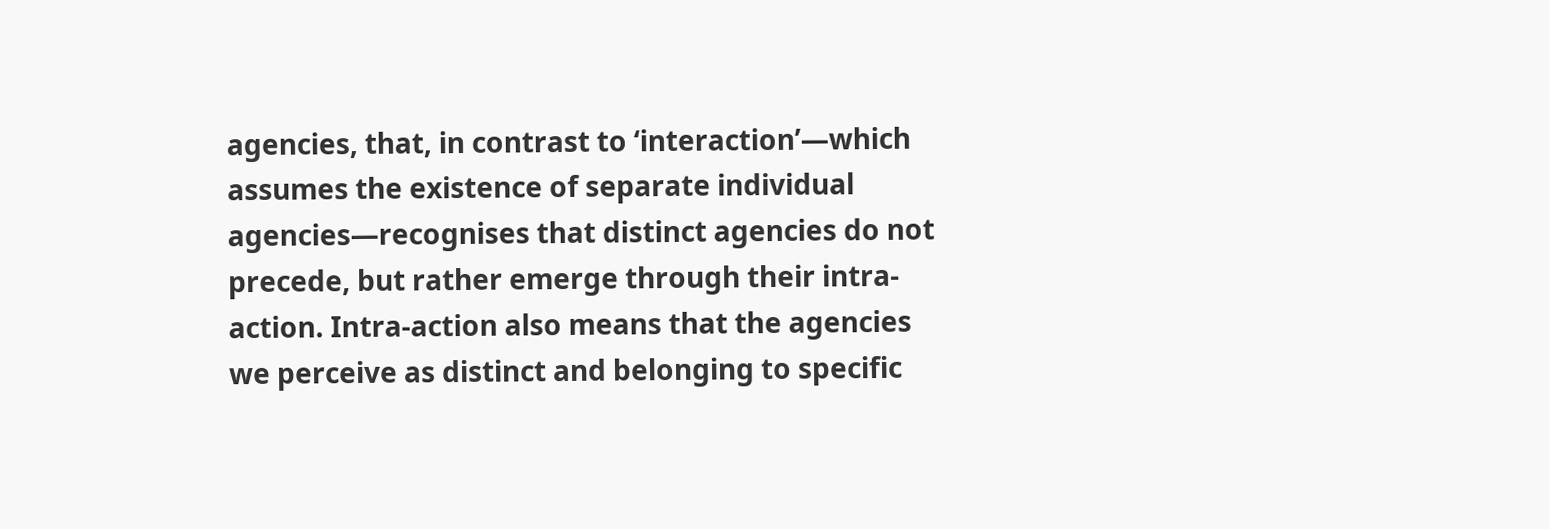agencies, that, in contrast to ‘interaction’—which assumes the existence of separate individual agencies—recognises that distinct agencies do not precede, but rather emerge through their intra-action. Intra-action also means that the agencies we perceive as distinct and belonging to specific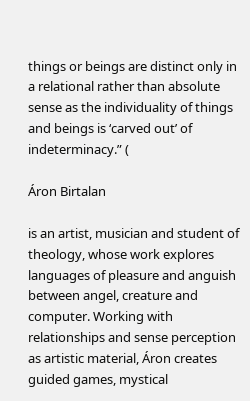things or beings are distinct only in a relational rather than absolute sense as the individuality of things and beings is ‘carved out’ of indeterminacy.” (

Áron Birtalan

is an artist, musician and student of theology, whose work explores languages of pleasure and anguish between angel, creature and computer. Working with relationships and sense perception as artistic material, Áron creates guided games, mystical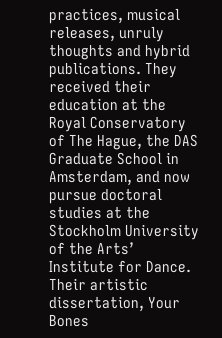practices, musical releases, unruly thoughts and hybrid publications. They received their education at the Royal Conservatory of The Hague, the DAS Graduate School in Amsterdam, and now pursue doctoral studies at the Stockholm University of the Arts’ Institute for Dance. Their artistic dissertation, Your Bones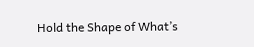Hold the Shape of What’s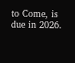to Come, is due in 2026.